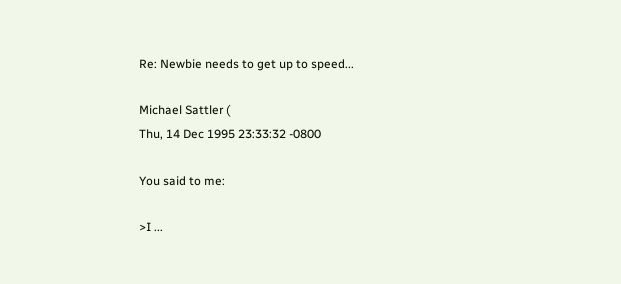Re: Newbie needs to get up to speed...

Michael Sattler (
Thu, 14 Dec 1995 23:33:32 -0800

You said to me:

>I ...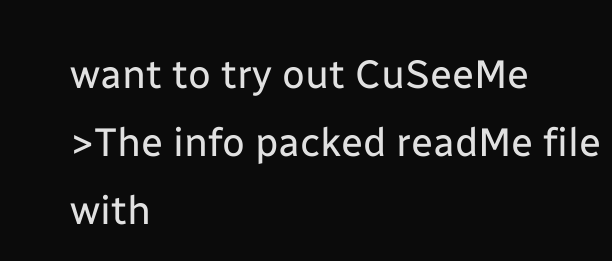want to try out CuSeeMe
>The info packed readMe file with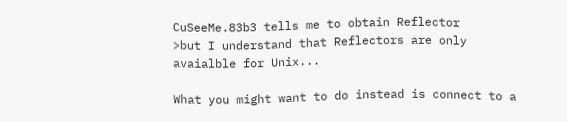CuSeeMe.83b3 tells me to obtain Reflector
>but I understand that Reflectors are only avaialble for Unix...

What you might want to do instead is connect to a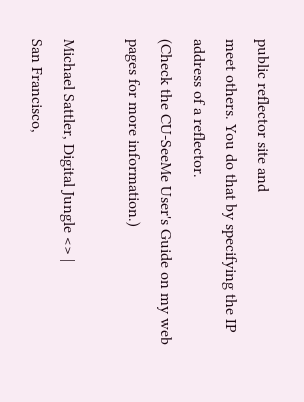public reflector site and
meet others. You do that by specifying the IP address of a reflector.
(Check the CU-SeeMe User's Guide on my web pages for more information.)

Michael Sattler, Digital Jungle <> |
San Francisco,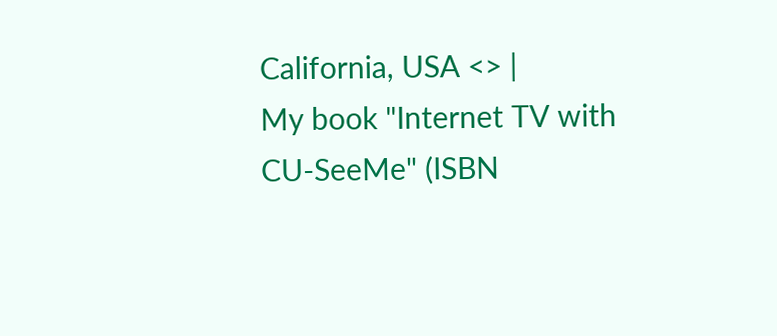California, USA <> |
My book "Internet TV with CU-SeeMe" (ISBN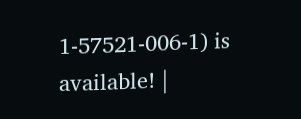1-57521-006-1) is available! |